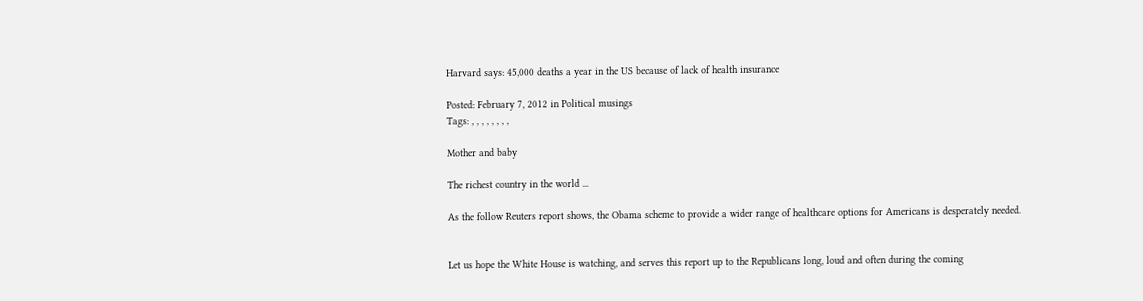Harvard says: 45,000 deaths a year in the US because of lack of health insurance

Posted: February 7, 2012 in Political musings
Tags: , , , , , , , ,

Mother and baby

The richest country in the world ...

As the follow Reuters report shows, the Obama scheme to provide a wider range of healthcare options for Americans is desperately needed.


Let us hope the White House is watching, and serves this report up to the Republicans long, loud and often during the coming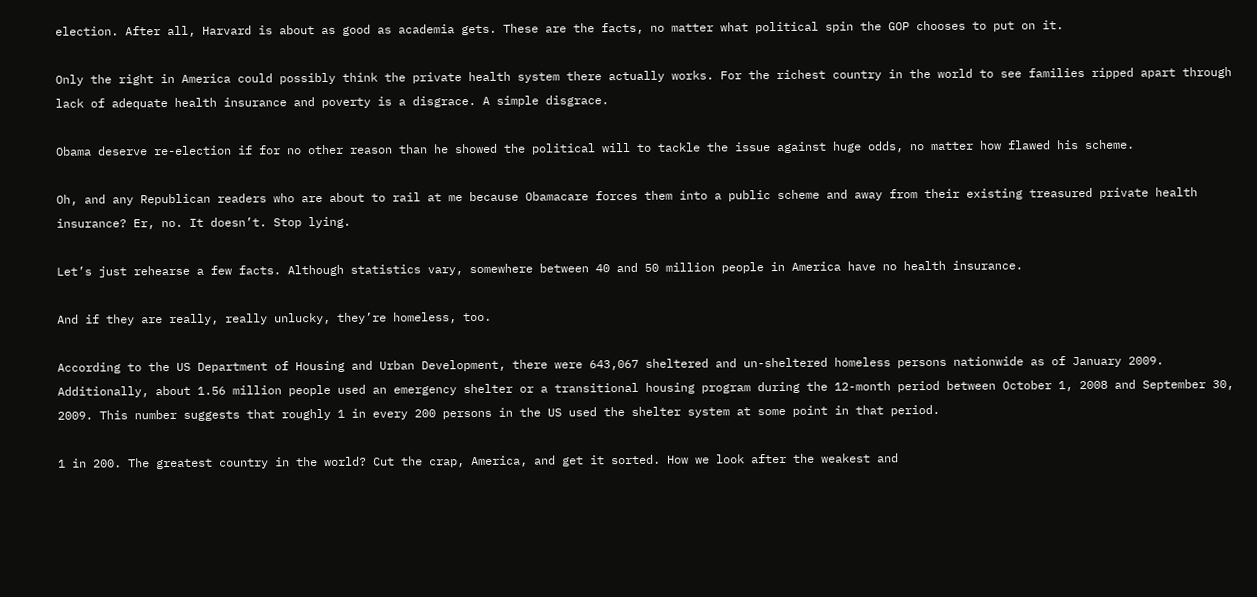election. After all, Harvard is about as good as academia gets. These are the facts, no matter what political spin the GOP chooses to put on it.

Only the right in America could possibly think the private health system there actually works. For the richest country in the world to see families ripped apart through lack of adequate health insurance and poverty is a disgrace. A simple disgrace.

Obama deserve re-election if for no other reason than he showed the political will to tackle the issue against huge odds, no matter how flawed his scheme.

Oh, and any Republican readers who are about to rail at me because Obamacare forces them into a public scheme and away from their existing treasured private health insurance? Er, no. It doesn’t. Stop lying.

Let’s just rehearse a few facts. Although statistics vary, somewhere between 40 and 50 million people in America have no health insurance.

And if they are really, really unlucky, they’re homeless, too.

According to the US Department of Housing and Urban Development, there were 643,067 sheltered and un-sheltered homeless persons nationwide as of January 2009. Additionally, about 1.56 million people used an emergency shelter or a transitional housing program during the 12-month period between October 1, 2008 and September 30, 2009. This number suggests that roughly 1 in every 200 persons in the US used the shelter system at some point in that period.

1 in 200. The greatest country in the world? Cut the crap, America, and get it sorted. How we look after the weakest and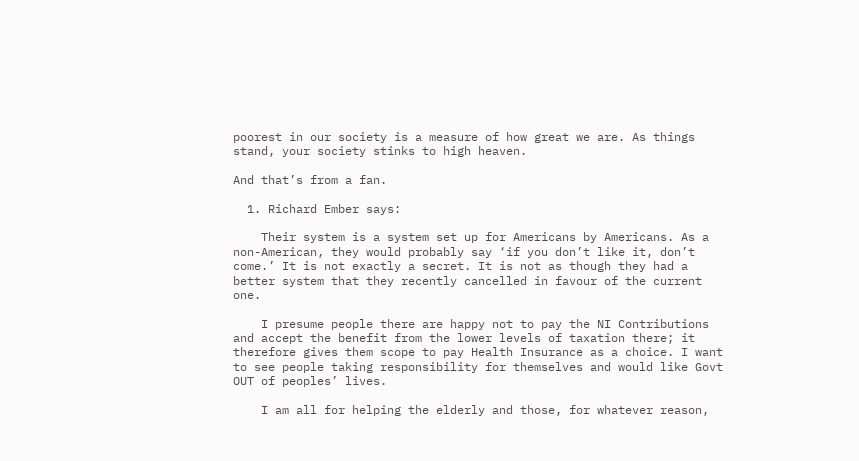poorest in our society is a measure of how great we are. As things stand, your society stinks to high heaven.

And that’s from a fan.

  1. Richard Ember says:

    Their system is a system set up for Americans by Americans. As a non-American, they would probably say ‘if you don’t like it, don’t come.’ It is not exactly a secret. It is not as though they had a better system that they recently cancelled in favour of the current one.

    I presume people there are happy not to pay the NI Contributions and accept the benefit from the lower levels of taxation there; it therefore gives them scope to pay Health Insurance as a choice. I want to see people taking responsibility for themselves and would like Govt OUT of peoples’ lives.

    I am all for helping the elderly and those, for whatever reason,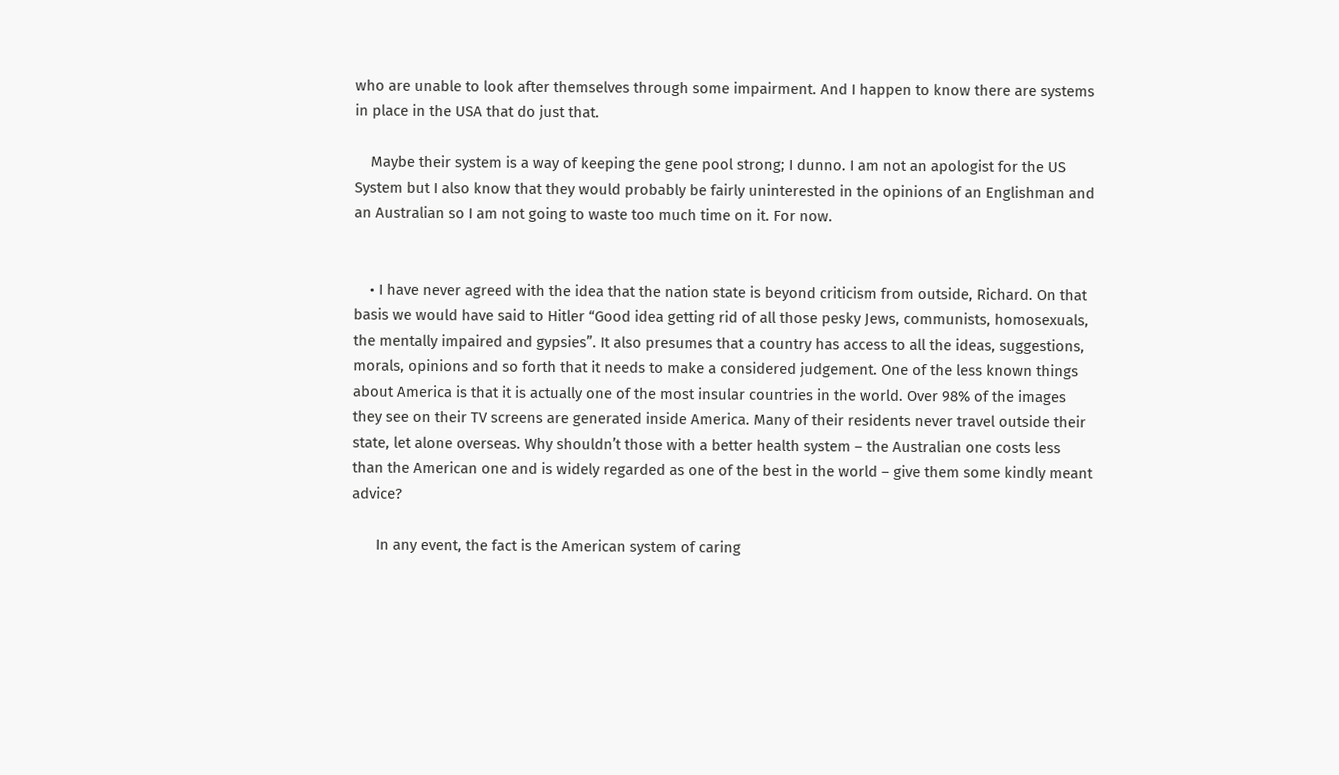who are unable to look after themselves through some impairment. And I happen to know there are systems in place in the USA that do just that.

    Maybe their system is a way of keeping the gene pool strong; I dunno. I am not an apologist for the US System but I also know that they would probably be fairly uninterested in the opinions of an Englishman and an Australian so I am not going to waste too much time on it. For now.


    • I have never agreed with the idea that the nation state is beyond criticism from outside, Richard. On that basis we would have said to Hitler “Good idea getting rid of all those pesky Jews, communists, homosexuals, the mentally impaired and gypsies”. It also presumes that a country has access to all the ideas, suggestions, morals, opinions and so forth that it needs to make a considered judgement. One of the less known things about America is that it is actually one of the most insular countries in the world. Over 98% of the images they see on their TV screens are generated inside America. Many of their residents never travel outside their state, let alone overseas. Why shouldn’t those with a better health system – the Australian one costs less than the American one and is widely regarded as one of the best in the world – give them some kindly meant advice?

      In any event, the fact is the American system of caring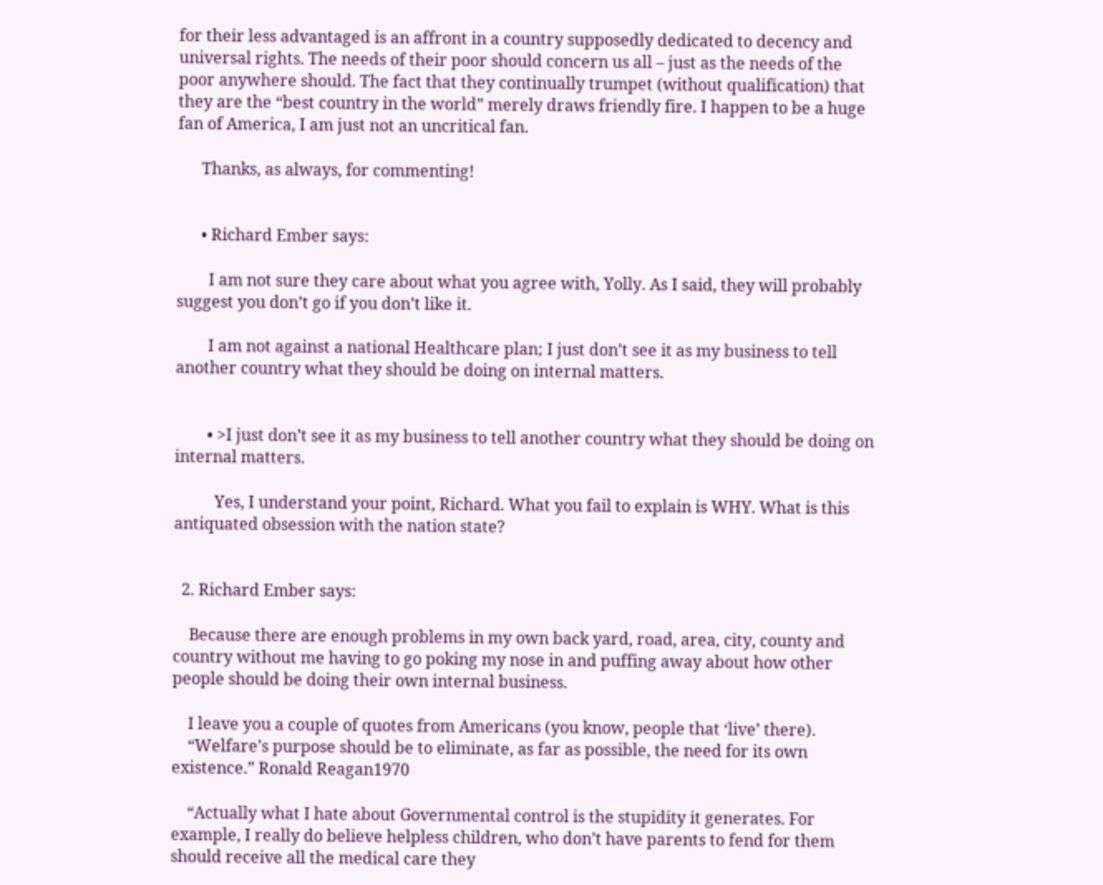for their less advantaged is an affront in a country supposedly dedicated to decency and universal rights. The needs of their poor should concern us all – just as the needs of the poor anywhere should. The fact that they continually trumpet (without qualification) that they are the “best country in the world” merely draws friendly fire. I happen to be a huge fan of America, I am just not an uncritical fan.

      Thanks, as always, for commenting!


      • Richard Ember says:

        I am not sure they care about what you agree with, Yolly. As I said, they will probably suggest you don’t go if you don’t like it.

        I am not against a national Healthcare plan; I just don’t see it as my business to tell another country what they should be doing on internal matters.


        • >I just don’t see it as my business to tell another country what they should be doing on internal matters.

          Yes, I understand your point, Richard. What you fail to explain is WHY. What is this antiquated obsession with the nation state?


  2. Richard Ember says:

    Because there are enough problems in my own back yard, road, area, city, county and country without me having to go poking my nose in and puffing away about how other people should be doing their own internal business.

    I leave you a couple of quotes from Americans (you know, people that ‘live’ there).
    “Welfare’s purpose should be to eliminate, as far as possible, the need for its own existence.” Ronald Reagan1970

    “Actually what I hate about Governmental control is the stupidity it generates. For example, I really do believe helpless children, who don’t have parents to fend for them should receive all the medical care they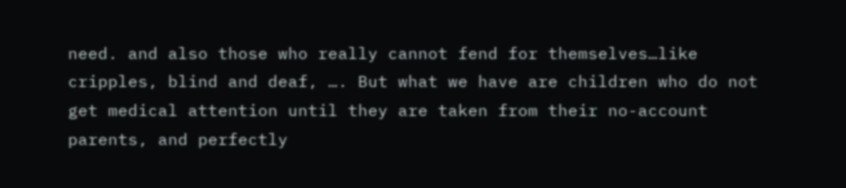need. and also those who really cannot fend for themselves…like cripples, blind and deaf, …. But what we have are children who do not get medical attention until they are taken from their no-account parents, and perfectly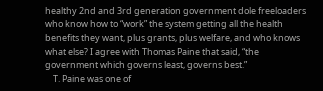healthy 2nd and 3rd generation government dole freeloaders who know how to “work” the system getting all the health benefits they want, plus grants, plus welfare, and who knows what else? I agree with Thomas Paine that said, “the government which governs least, governs best.”
    T. Paine was one of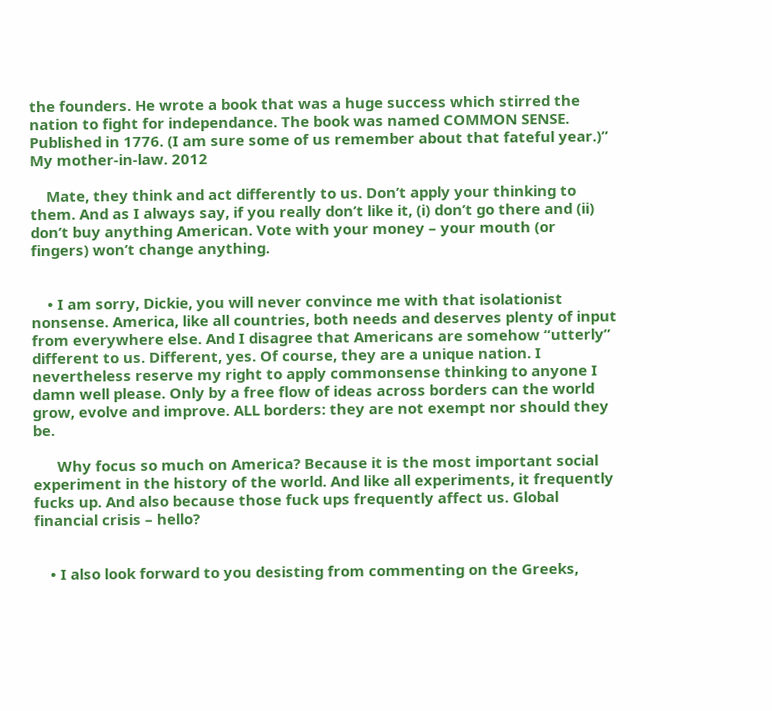the founders. He wrote a book that was a huge success which stirred the nation to fight for independance. The book was named COMMON SENSE. Published in 1776. (I am sure some of us remember about that fateful year.)” My mother-in-law. 2012

    Mate, they think and act differently to us. Don’t apply your thinking to them. And as I always say, if you really don’t like it, (i) don’t go there and (ii) don’t buy anything American. Vote with your money – your mouth (or fingers) won’t change anything.


    • I am sorry, Dickie, you will never convince me with that isolationist nonsense. America, like all countries, both needs and deserves plenty of input from everywhere else. And I disagree that Americans are somehow “utterly” different to us. Different, yes. Of course, they are a unique nation. I nevertheless reserve my right to apply commonsense thinking to anyone I damn well please. Only by a free flow of ideas across borders can the world grow, evolve and improve. ALL borders: they are not exempt nor should they be.

      Why focus so much on America? Because it is the most important social experiment in the history of the world. And like all experiments, it frequently fucks up. And also because those fuck ups frequently affect us. Global financial crisis – hello?


    • I also look forward to you desisting from commenting on the Greeks,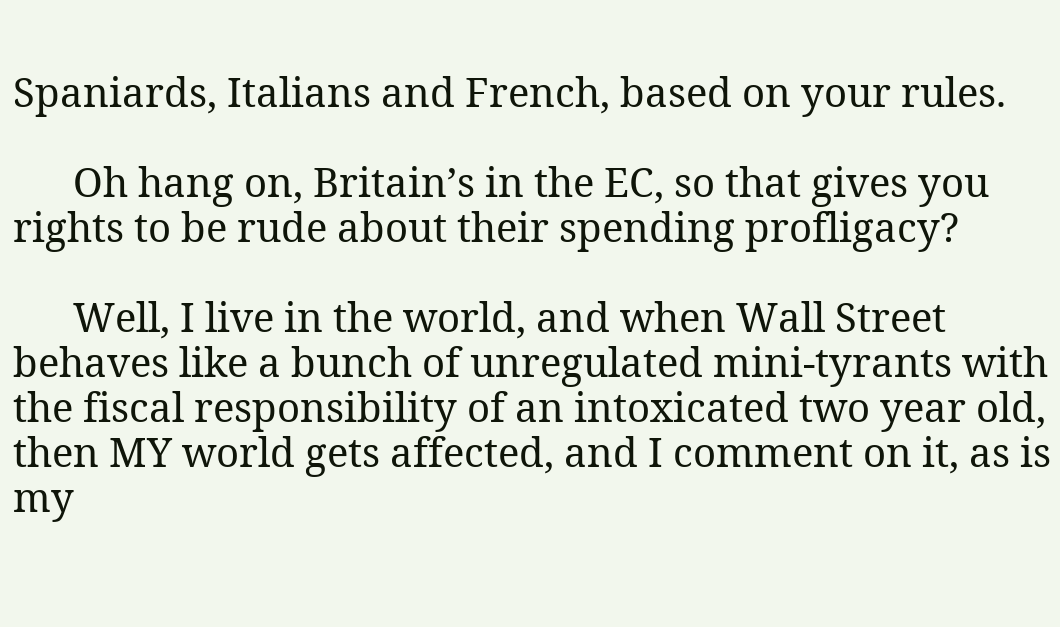Spaniards, Italians and French, based on your rules.

      Oh hang on, Britain’s in the EC, so that gives you rights to be rude about their spending profligacy?

      Well, I live in the world, and when Wall Street behaves like a bunch of unregulated mini-tyrants with the fiscal responsibility of an intoxicated two year old, then MY world gets affected, and I comment on it, as is my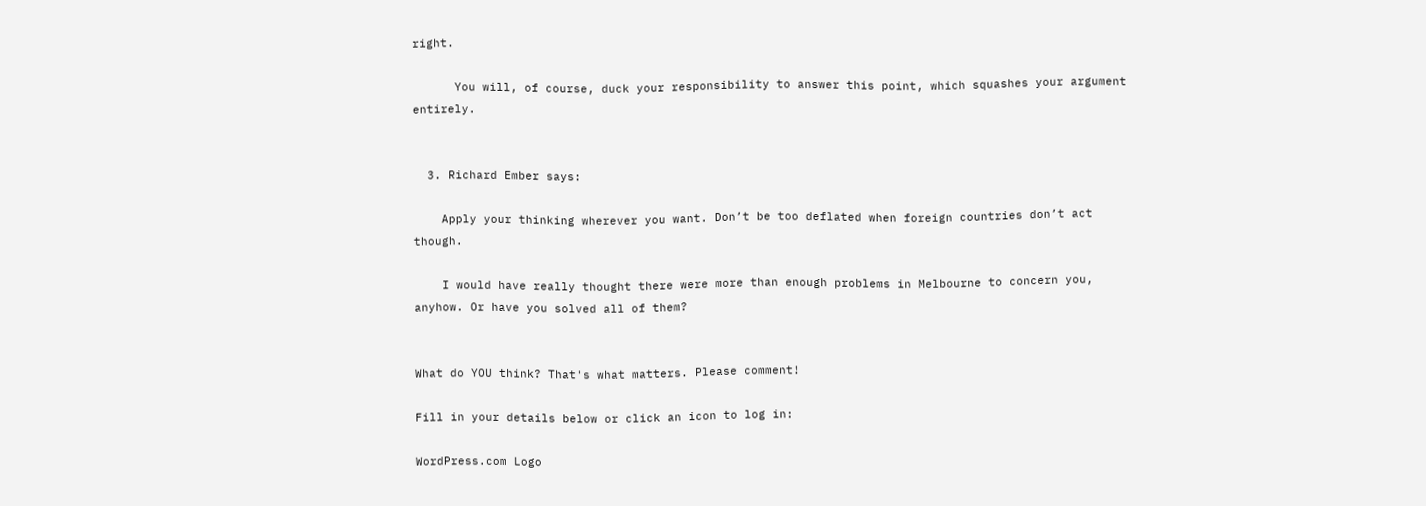right.

      You will, of course, duck your responsibility to answer this point, which squashes your argument entirely.


  3. Richard Ember says:

    Apply your thinking wherever you want. Don’t be too deflated when foreign countries don’t act though.

    I would have really thought there were more than enough problems in Melbourne to concern you, anyhow. Or have you solved all of them?


What do YOU think? That's what matters. Please comment!

Fill in your details below or click an icon to log in:

WordPress.com Logo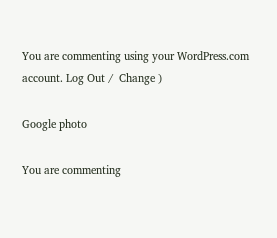You are commenting using your WordPress.com account. Log Out /  Change )

Google photo

You are commenting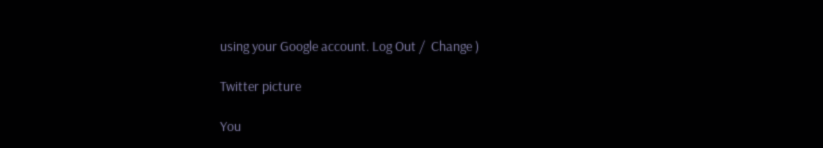using your Google account. Log Out /  Change )

Twitter picture

You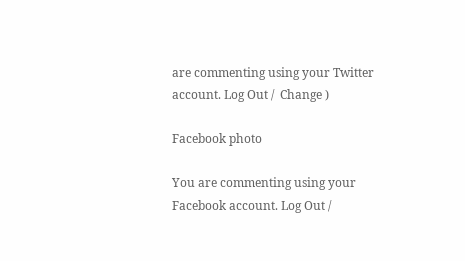are commenting using your Twitter account. Log Out /  Change )

Facebook photo

You are commenting using your Facebook account. Log Out /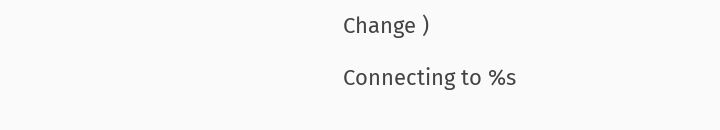Change )

Connecting to %s